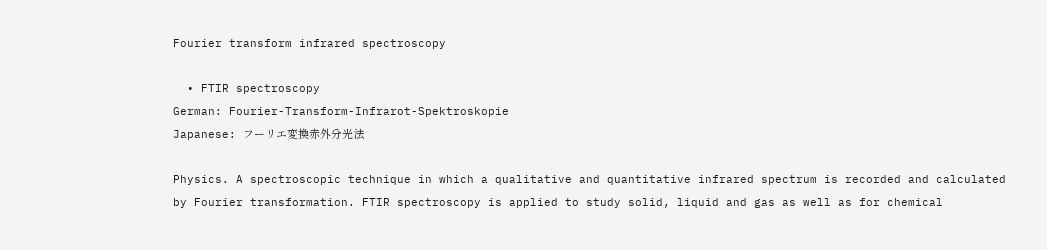Fourier transform infrared spectroscopy

  • FTIR spectroscopy
German: Fourier-Transform-Infrarot-Spektroskopie
Japanese: フーリエ変換赤外分光法

Physics. A spectroscopic technique in which a qualitative and quantitative infrared spectrum is recorded and calculated by Fourier transformation. FTIR spectroscopy is applied to study solid, liquid and gas as well as for chemical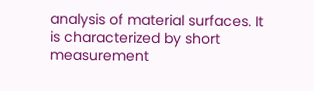analysis of material surfaces. It is characterized by short measurement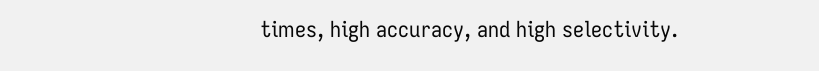times, high accuracy, and high selectivity.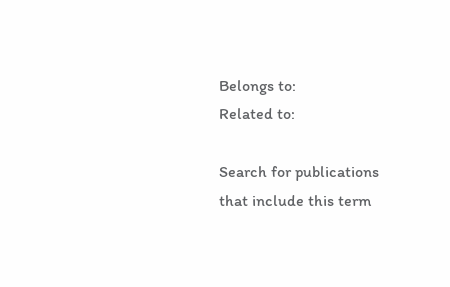Belongs to:
Related to:

Search for publications that include this term